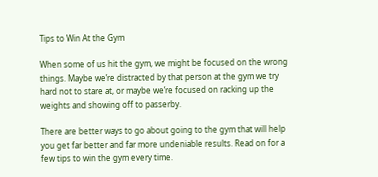Tips to Win At the Gym

When some of us hit the gym, we might be focused on the wrong things. Maybe we’re distracted by that person at the gym we try hard not to stare at, or maybe we’re focused on racking up the weights and showing off to passerby.

There are better ways to go about going to the gym that will help you get far better and far more undeniable results. Read on for a few tips to win the gym every time.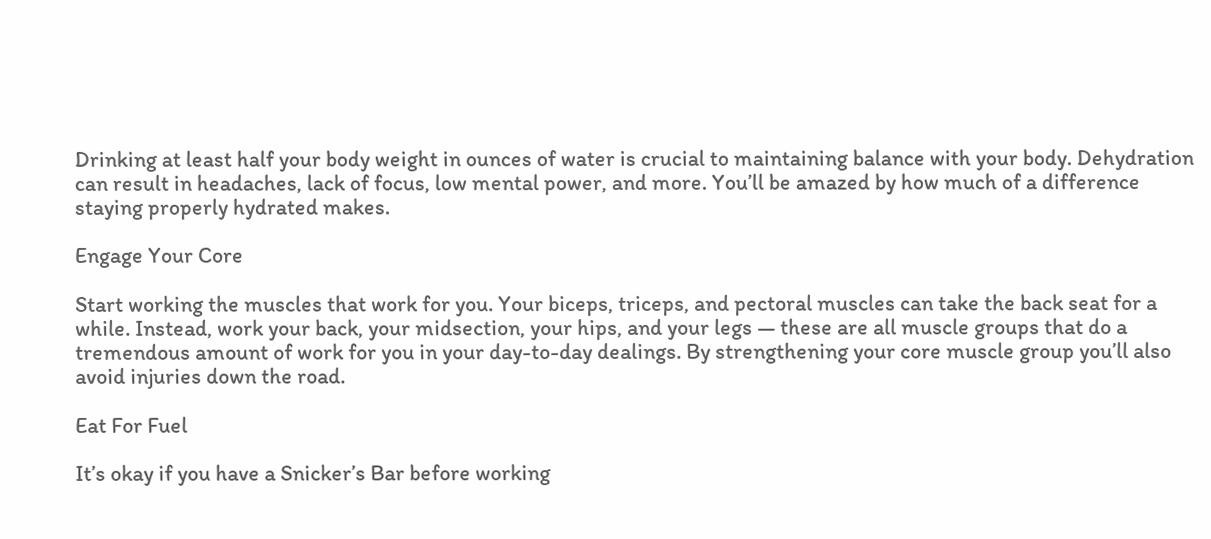Drinking at least half your body weight in ounces of water is crucial to maintaining balance with your body. Dehydration can result in headaches, lack of focus, low mental power, and more. You’ll be amazed by how much of a difference staying properly hydrated makes.

Engage Your Core

Start working the muscles that work for you. Your biceps, triceps, and pectoral muscles can take the back seat for a while. Instead, work your back, your midsection, your hips, and your legs — these are all muscle groups that do a tremendous amount of work for you in your day-to-day dealings. By strengthening your core muscle group you’ll also avoid injuries down the road.

Eat For Fuel

It’s okay if you have a Snicker’s Bar before working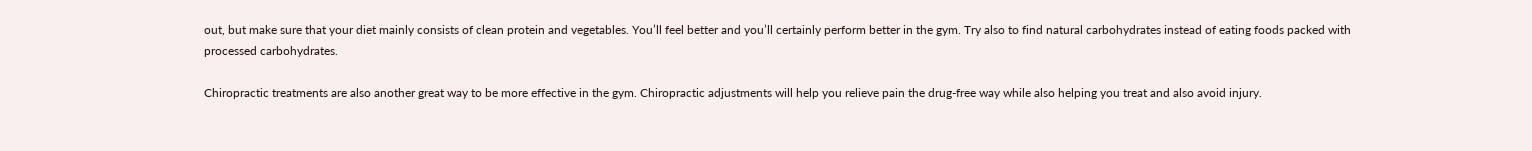out, but make sure that your diet mainly consists of clean protein and vegetables. You’ll feel better and you’ll certainly perform better in the gym. Try also to find natural carbohydrates instead of eating foods packed with processed carbohydrates.

Chiropractic treatments are also another great way to be more effective in the gym. Chiropractic adjustments will help you relieve pain the drug-free way while also helping you treat and also avoid injury.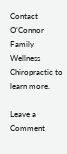Contact O’Connor Family Wellness Chiropractic to learn more.

Leave a Comment